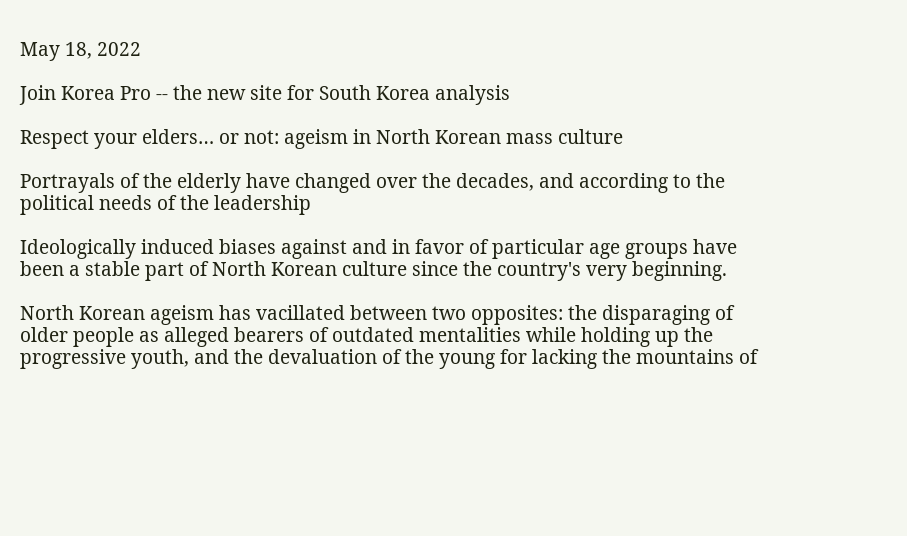May 18, 2022

Join Korea Pro -- the new site for South Korea analysis

Respect your elders… or not: ageism in North Korean mass culture

Portrayals of the elderly have changed over the decades, and according to the political needs of the leadership

Ideologically induced biases against and in favor of particular age groups have been a stable part of North Korean culture since the country's very beginning.

North Korean ageism has vacillated between two opposites: the disparaging of older people as alleged bearers of outdated mentalities while holding up the progressive youth, and the devaluation of the young for lacking the mountains of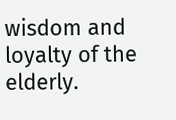wisdom and loyalty of the elderly.